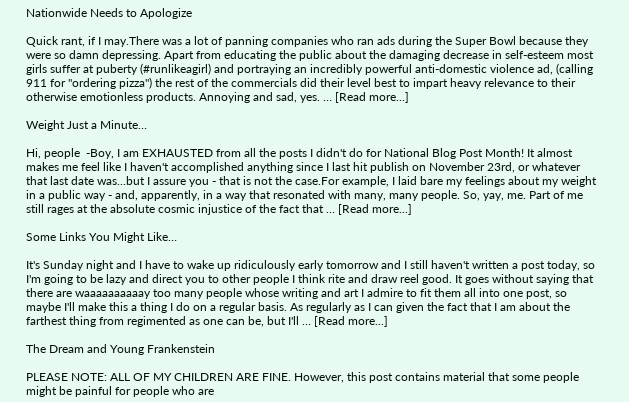Nationwide Needs to Apologize

Quick rant, if I may.There was a lot of panning companies who ran ads during the Super Bowl because they were so damn depressing. Apart from educating the public about the damaging decrease in self-esteem most girls suffer at puberty (#runlikeagirl) and portraying an incredibly powerful anti-domestic violence ad, (calling 911 for "ordering pizza") the rest of the commercials did their level best to impart heavy relevance to their otherwise emotionless products. Annoying and sad, yes. … [Read more...]

Weight Just a Minute…

Hi, people  -Boy, I am EXHAUSTED from all the posts I didn't do for National Blog Post Month! It almost makes me feel like I haven't accomplished anything since I last hit publish on November 23rd, or whatever that last date was...but I assure you - that is not the case.For example, I laid bare my feelings about my weight in a public way - and, apparently, in a way that resonated with many, many people. So, yay, me. Part of me still rages at the absolute cosmic injustice of the fact that … [Read more...]

Some Links You Might Like…

It's Sunday night and I have to wake up ridiculously early tomorrow and I still haven't written a post today, so I'm going to be lazy and direct you to other people I think rite and draw reel good. It goes without saying that there are waaaaaaaaaay too many people whose writing and art I admire to fit them all into one post, so maybe I'll make this a thing I do on a regular basis. As regularly as I can given the fact that I am about the farthest thing from regimented as one can be, but I'll … [Read more...]

The Dream and Young Frankenstein

PLEASE NOTE: ALL OF MY CHILDREN ARE FINE. However, this post contains material that some people might be painful for people who are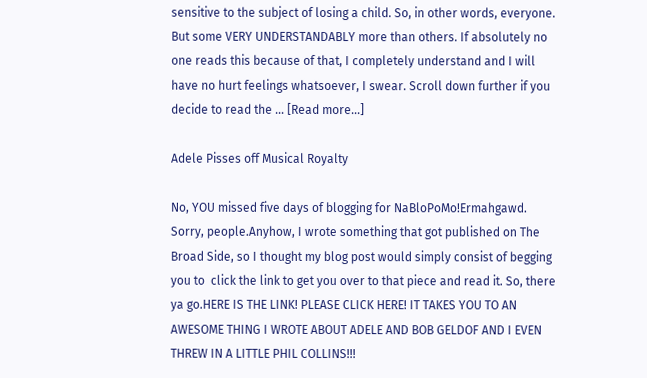sensitive to the subject of losing a child. So, in other words, everyone. But some VERY UNDERSTANDABLY more than others. If absolutely no one reads this because of that, I completely understand and I will have no hurt feelings whatsoever, I swear. Scroll down further if you decide to read the … [Read more...]

Adele Pisses off Musical Royalty

No, YOU missed five days of blogging for NaBloPoMo!Ermahgawd. Sorry, people.Anyhow, I wrote something that got published on The Broad Side, so I thought my blog post would simply consist of begging you to  click the link to get you over to that piece and read it. So, there ya go.HERE IS THE LINK! PLEASE CLICK HERE! IT TAKES YOU TO AN AWESOME THING I WROTE ABOUT ADELE AND BOB GELDOF AND I EVEN THREW IN A LITTLE PHIL COLLINS!!!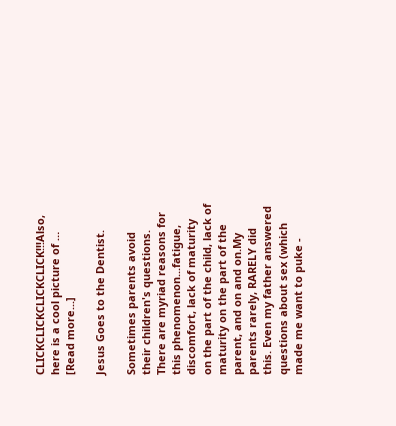CLICKCLICKCLICKCLICK!!!Also, here is a cool picture of … [Read more...]

Jesus Goes to the Dentist.

Sometimes parents avoid their children's questions. There are myriad reasons for this phenomenon...fatigue, discomfort, lack of maturity on the part of the child, lack of maturity on the part of the parent, and on and on.My parents rarely, RARELY did this. Even my father answered questions about sex (which made me want to puke -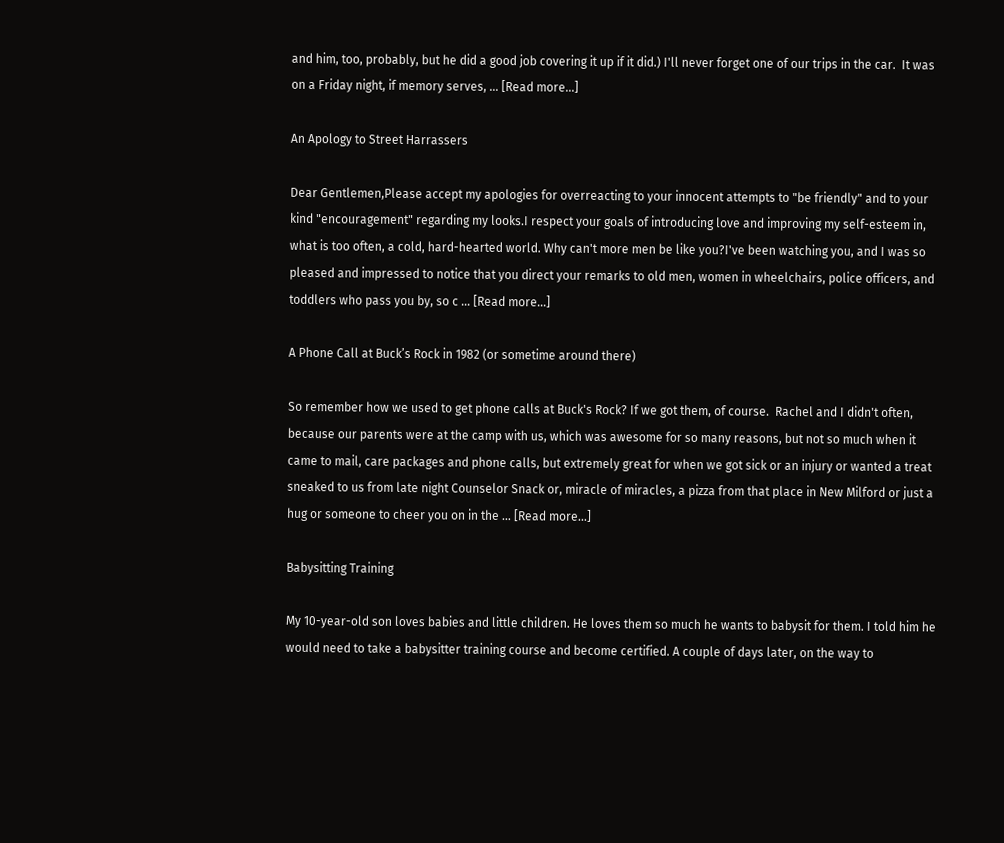and him, too, probably, but he did a good job covering it up if it did.) I'll never forget one of our trips in the car.  It was on a Friday night, if memory serves, … [Read more...]

An Apology to Street Harrassers

Dear Gentlemen,Please accept my apologies for overreacting to your innocent attempts to "be friendly" and to your kind "encouragement" regarding my looks.I respect your goals of introducing love and improving my self-esteem in, what is too often, a cold, hard-hearted world. Why can't more men be like you?I've been watching you, and I was so pleased and impressed to notice that you direct your remarks to old men, women in wheelchairs, police officers, and toddlers who pass you by, so c … [Read more...]

A Phone Call at Buck’s Rock in 1982 (or sometime around there)

So remember how we used to get phone calls at Buck's Rock? If we got them, of course.  Rachel and I didn't often, because our parents were at the camp with us, which was awesome for so many reasons, but not so much when it came to mail, care packages and phone calls, but extremely great for when we got sick or an injury or wanted a treat sneaked to us from late night Counselor Snack or, miracle of miracles, a pizza from that place in New Milford or just a hug or someone to cheer you on in the … [Read more...]

Babysitting Training

My 10-year-old son loves babies and little children. He loves them so much he wants to babysit for them. I told him he would need to take a babysitter training course and become certified. A couple of days later, on the way to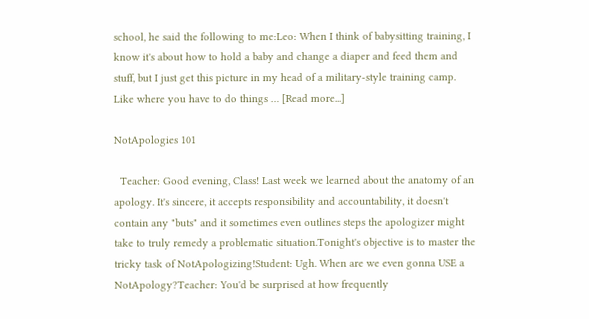school, he said the following to me:Leo: When I think of babysitting training, I know it's about how to hold a baby and change a diaper and feed them and stuff, but I just get this picture in my head of a military-style training camp.  Like where you have to do things … [Read more...]

NotApologies 101

  Teacher: Good evening, Class! Last week we learned about the anatomy of an apology. It's sincere, it accepts responsibility and accountability, it doesn't contain any "buts" and it sometimes even outlines steps the apologizer might take to truly remedy a problematic situation.Tonight's objective is to master the tricky task of NotApologizing!Student: Ugh. When are we even gonna USE a NotApology?Teacher: You'd be surprised at how frequently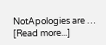NotApologies are … [Read more...]